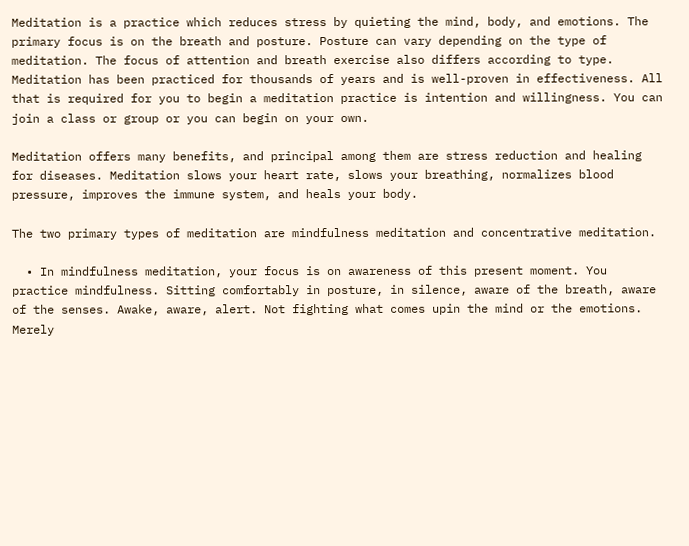Meditation is a practice which reduces stress by quieting the mind, body, and emotions. The primary focus is on the breath and posture. Posture can vary depending on the type of meditation. The focus of attention and breath exercise also differs according to type.
Meditation has been practiced for thousands of years and is well-proven in effectiveness. All that is required for you to begin a meditation practice is intention and willingness. You can join a class or group or you can begin on your own.

Meditation offers many benefits, and principal among them are stress reduction and healing for diseases. Meditation slows your heart rate, slows your breathing, normalizes blood pressure, improves the immune system, and heals your body.

The two primary types of meditation are mindfulness meditation and concentrative meditation.

  • In mindfulness meditation, your focus is on awareness of this present moment. You practice mindfulness. Sitting comfortably in posture, in silence, aware of the breath, aware of the senses. Awake, aware, alert. Not fighting what comes upin the mind or the emotions. Merely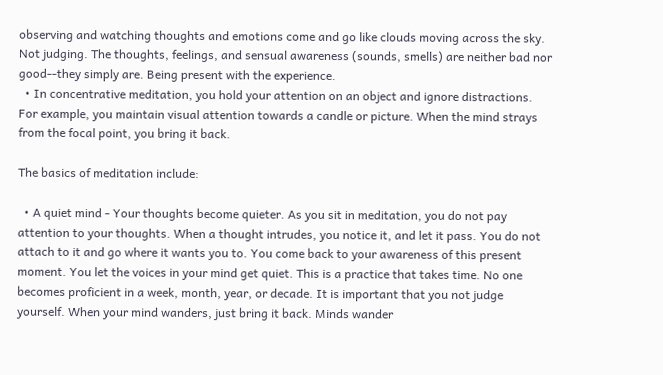observing and watching thoughts and emotions come and go like clouds moving across the sky. Not judging. The thoughts, feelings, and sensual awareness (sounds, smells) are neither bad nor good--they simply are. Being present with the experience.
  • In concentrative meditation, you hold your attention on an object and ignore distractions. For example, you maintain visual attention towards a candle or picture. When the mind strays from the focal point, you bring it back.

The basics of meditation include:

  • A quiet mind - Your thoughts become quieter. As you sit in meditation, you do not pay attention to your thoughts. When a thought intrudes, you notice it, and let it pass. You do not attach to it and go where it wants you to. You come back to your awareness of this present moment. You let the voices in your mind get quiet. This is a practice that takes time. No one becomes proficient in a week, month, year, or decade. It is important that you not judge yourself. When your mind wanders, just bring it back. Minds wander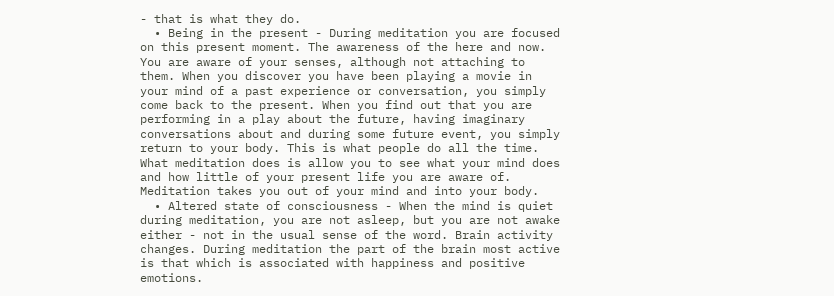- that is what they do.
  • Being in the present - During meditation you are focused on this present moment. The awareness of the here and now. You are aware of your senses, although not attaching to them. When you discover you have been playing a movie in your mind of a past experience or conversation, you simply come back to the present. When you find out that you are performing in a play about the future, having imaginary conversations about and during some future event, you simply return to your body. This is what people do all the time. What meditation does is allow you to see what your mind does and how little of your present life you are aware of. Meditation takes you out of your mind and into your body.
  • Altered state of consciousness - When the mind is quiet during meditation, you are not asleep, but you are not awake either - not in the usual sense of the word. Brain activity changes. During meditation the part of the brain most active is that which is associated with happiness and positive emotions.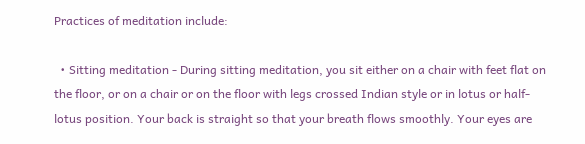Practices of meditation include:

  • Sitting meditation - During sitting meditation, you sit either on a chair with feet flat on the floor, or on a chair or on the floor with legs crossed Indian style or in lotus or half-lotus position. Your back is straight so that your breath flows smoothly. Your eyes are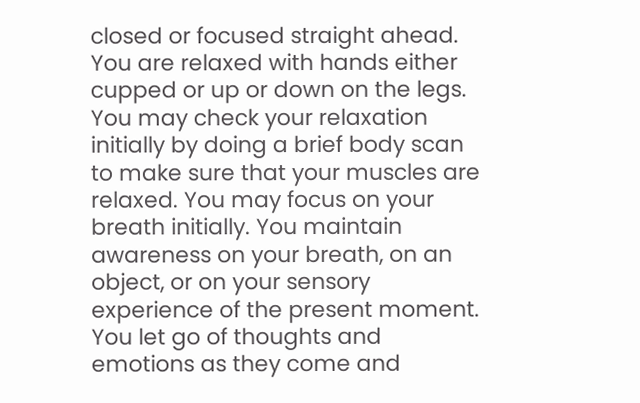closed or focused straight ahead. You are relaxed with hands either cupped or up or down on the legs. You may check your relaxation initially by doing a brief body scan to make sure that your muscles are relaxed. You may focus on your breath initially. You maintain awareness on your breath, on an object, or on your sensory experience of the present moment. You let go of thoughts and emotions as they come and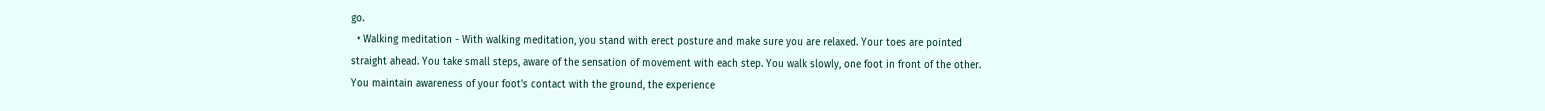go.
  • Walking meditation - With walking meditation, you stand with erect posture and make sure you are relaxed. Your toes are pointed straight ahead. You take small steps, aware of the sensation of movement with each step. You walk slowly, one foot in front of the other. You maintain awareness of your foot's contact with the ground, the experience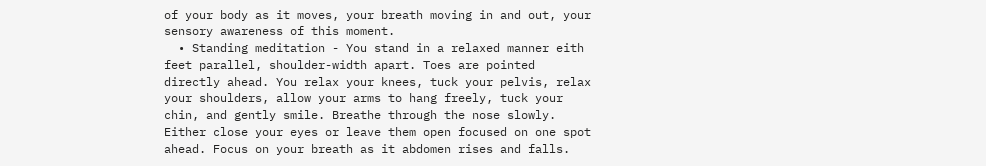of your body as it moves, your breath moving in and out, your sensory awareness of this moment.
  • Standing meditation - You stand in a relaxed manner eith feet parallel, shoulder-width apart. Toes are pointed directly ahead. You relax your knees, tuck your pelvis, relax your shoulders, allow your arms to hang freely, tuck your chin, and gently smile. Breathe through the nose slowly. Either close your eyes or leave them open focused on one spot ahead. Focus on your breath as it abdomen rises and falls.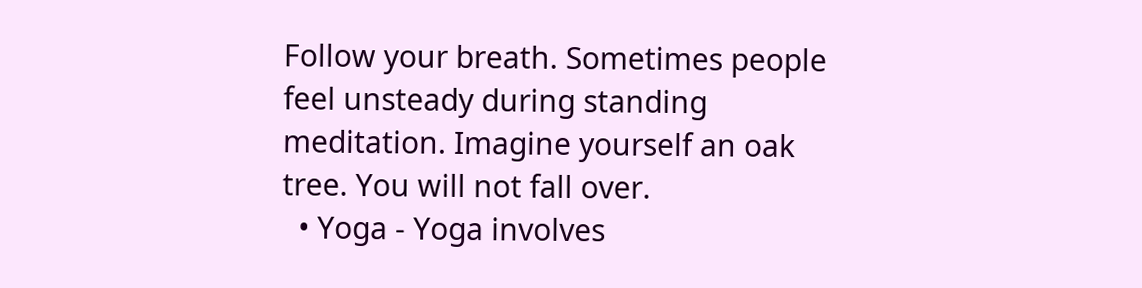Follow your breath. Sometimes people feel unsteady during standing meditation. Imagine yourself an oak tree. You will not fall over.
  • Yoga - Yoga involves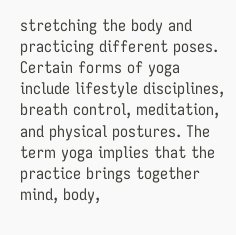stretching the body and practicing different poses. Certain forms of yoga include lifestyle disciplines, breath control, meditation, and physical postures. The term yoga implies that the practice brings together mind, body,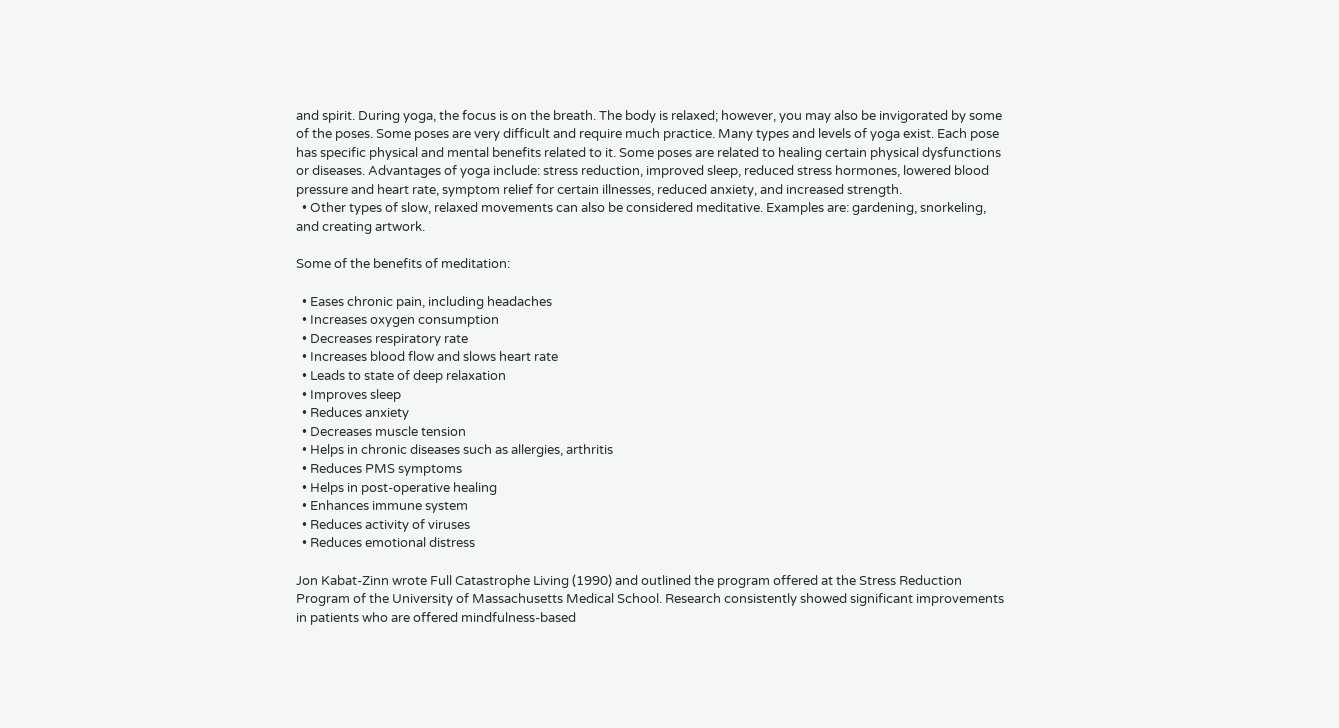and spirit. During yoga, the focus is on the breath. The body is relaxed; however, you may also be invigorated by some of the poses. Some poses are very difficult and require much practice. Many types and levels of yoga exist. Each pose has specific physical and mental benefits related to it. Some poses are related to healing certain physical dysfunctions or diseases. Advantages of yoga include: stress reduction, improved sleep, reduced stress hormones, lowered blood pressure and heart rate, symptom relief for certain illnesses, reduced anxiety, and increased strength.
  • Other types of slow, relaxed movements can also be considered meditative. Examples are: gardening, snorkeling, and creating artwork.

Some of the benefits of meditation:

  • Eases chronic pain, including headaches
  • Increases oxygen consumption
  • Decreases respiratory rate
  • Increases blood flow and slows heart rate
  • Leads to state of deep relaxation
  • Improves sleep
  • Reduces anxiety
  • Decreases muscle tension
  • Helps in chronic diseases such as allergies, arthritis
  • Reduces PMS symptoms
  • Helps in post-operative healing
  • Enhances immune system
  • Reduces activity of viruses
  • Reduces emotional distress

Jon Kabat-Zinn wrote Full Catastrophe Living (1990) and outlined the program offered at the Stress Reduction Program of the University of Massachusetts Medical School. Research consistently showed significant improvements in patients who are offered mindfulness-based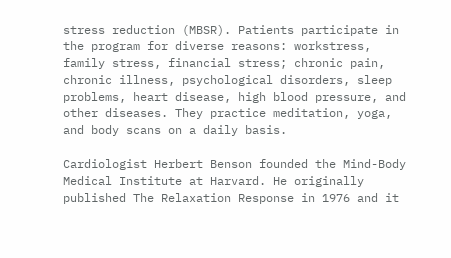stress reduction (MBSR). Patients participate in the program for diverse reasons: workstress, family stress, financial stress; chronic pain, chronic illness, psychological disorders, sleep problems, heart disease, high blood pressure, and other diseases. They practice meditation, yoga, and body scans on a daily basis.

Cardiologist Herbert Benson founded the Mind-Body Medical Institute at Harvard. He originally published The Relaxation Response in 1976 and it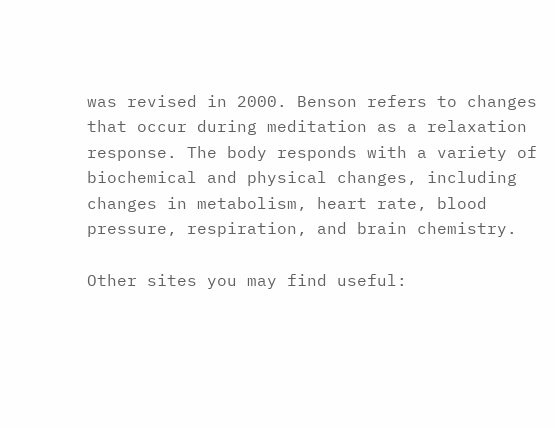was revised in 2000. Benson refers to changes that occur during meditation as a relaxation response. The body responds with a variety of biochemical and physical changes, including changes in metabolism, heart rate, blood pressure, respiration, and brain chemistry.

Other sites you may find useful: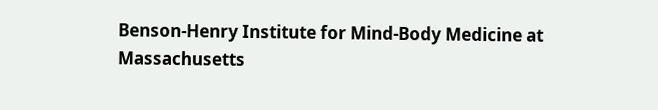Benson-Henry Institute for Mind-Body Medicine at Massachusetts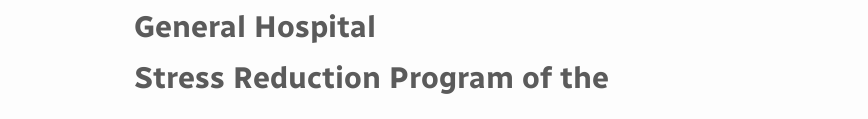General Hospital
Stress Reduction Program of the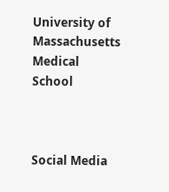University of Massachusetts Medical School



Social Media